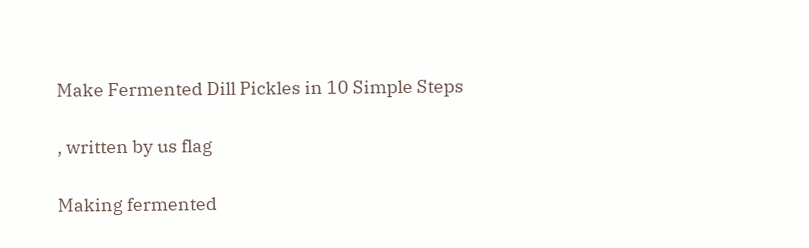Make Fermented Dill Pickles in 10 Simple Steps

, written by us flag

Making fermented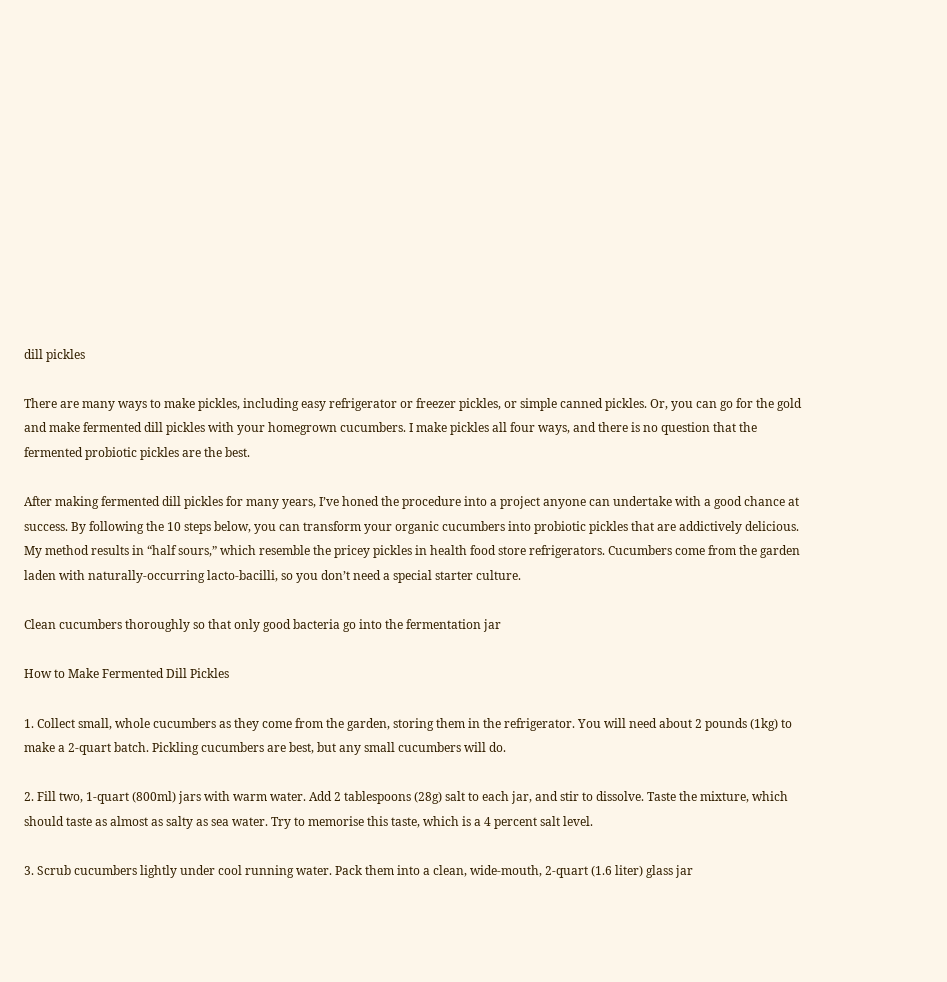dill pickles

There are many ways to make pickles, including easy refrigerator or freezer pickles, or simple canned pickles. Or, you can go for the gold and make fermented dill pickles with your homegrown cucumbers. I make pickles all four ways, and there is no question that the fermented probiotic pickles are the best.

After making fermented dill pickles for many years, I’ve honed the procedure into a project anyone can undertake with a good chance at success. By following the 10 steps below, you can transform your organic cucumbers into probiotic pickles that are addictively delicious. My method results in “half sours,” which resemble the pricey pickles in health food store refrigerators. Cucumbers come from the garden laden with naturally-occurring lacto-bacilli, so you don’t need a special starter culture.

Clean cucumbers thoroughly so that only good bacteria go into the fermentation jar

How to Make Fermented Dill Pickles

1. Collect small, whole cucumbers as they come from the garden, storing them in the refrigerator. You will need about 2 pounds (1kg) to make a 2-quart batch. Pickling cucumbers are best, but any small cucumbers will do.

2. Fill two, 1-quart (800ml) jars with warm water. Add 2 tablespoons (28g) salt to each jar, and stir to dissolve. Taste the mixture, which should taste as almost as salty as sea water. Try to memorise this taste, which is a 4 percent salt level.

3. Scrub cucumbers lightly under cool running water. Pack them into a clean, wide-mouth, 2-quart (1.6 liter) glass jar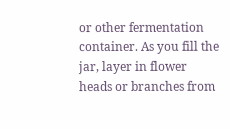or other fermentation container. As you fill the jar, layer in flower heads or branches from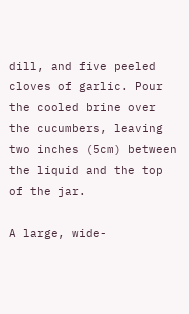dill, and five peeled cloves of garlic. Pour the cooled brine over the cucumbers, leaving two inches (5cm) between the liquid and the top of the jar.

A large, wide-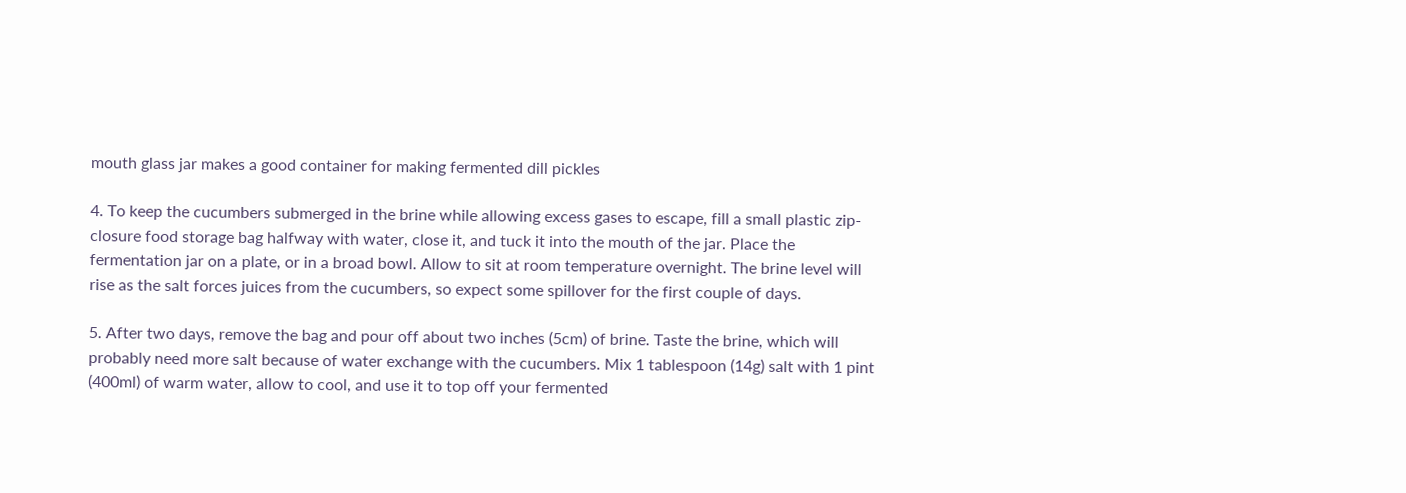mouth glass jar makes a good container for making fermented dill pickles

4. To keep the cucumbers submerged in the brine while allowing excess gases to escape, fill a small plastic zip-closure food storage bag halfway with water, close it, and tuck it into the mouth of the jar. Place the fermentation jar on a plate, or in a broad bowl. Allow to sit at room temperature overnight. The brine level will rise as the salt forces juices from the cucumbers, so expect some spillover for the first couple of days.

5. After two days, remove the bag and pour off about two inches (5cm) of brine. Taste the brine, which will probably need more salt because of water exchange with the cucumbers. Mix 1 tablespoon (14g) salt with 1 pint (400ml) of warm water, allow to cool, and use it to top off your fermented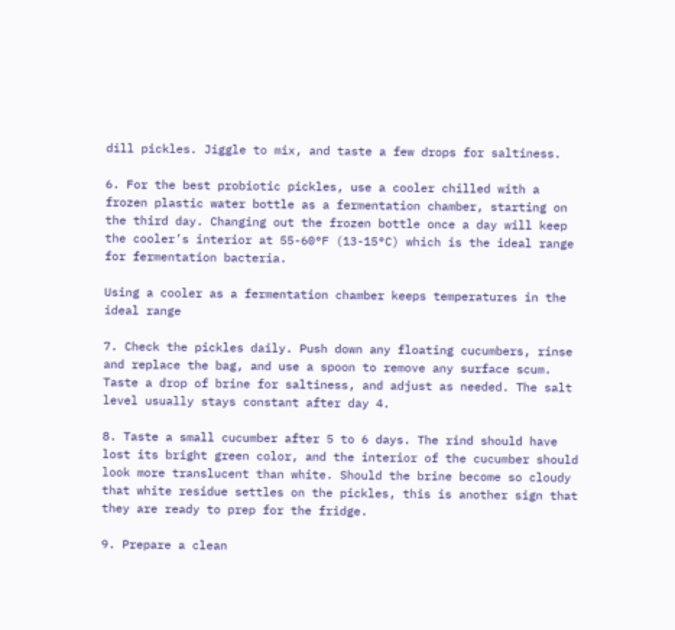dill pickles. Jiggle to mix, and taste a few drops for saltiness.

6. For the best probiotic pickles, use a cooler chilled with a frozen plastic water bottle as a fermentation chamber, starting on the third day. Changing out the frozen bottle once a day will keep the cooler’s interior at 55-60°F (13-15°C) which is the ideal range for fermentation bacteria.

Using a cooler as a fermentation chamber keeps temperatures in the ideal range

7. Check the pickles daily. Push down any floating cucumbers, rinse and replace the bag, and use a spoon to remove any surface scum. Taste a drop of brine for saltiness, and adjust as needed. The salt level usually stays constant after day 4.

8. Taste a small cucumber after 5 to 6 days. The rind should have lost its bright green color, and the interior of the cucumber should look more translucent than white. Should the brine become so cloudy that white residue settles on the pickles, this is another sign that they are ready to prep for the fridge.

9. Prepare a clean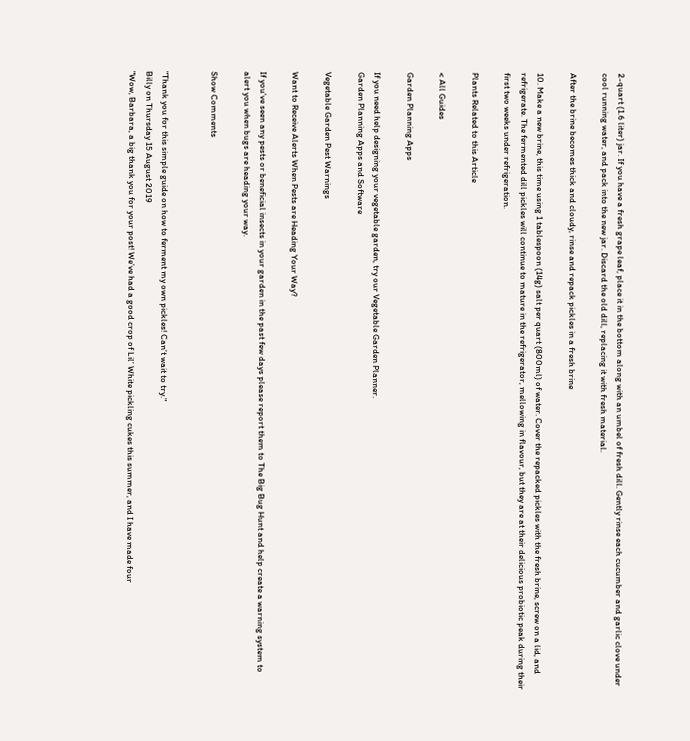2-quart (1.6 liter) jar. If you have a fresh grape leaf, place it in the bottom along with an umbel of fresh dill. Gently rinse each cucumber and garlic clove under cool running water, and pack into the new jar. Discard the old dill, replacing it with fresh material.

After the brine becomes thick and cloudy, rinse and repack pickles in a fresh brine

10. Make a new brine, this time using 1 tablespoon (14g) salt per quart (800ml) of water. Cover the repacked pickles with the fresh brine, screw on a lid, and refrigerate. The fermented dill pickles will continue to mature in the refrigerator, mellowing in flavour, but they are at their delicious probiotic peak during their first two weeks under refrigeration.

Plants Related to this Article

< All Guides

Garden Planning Apps

If you need help designing your vegetable garden, try our Vegetable Garden Planner.
Garden Planning Apps and Software

Vegetable Garden Pest Warnings

Want to Receive Alerts When Pests are Heading Your Way?

If you've seen any pests or beneficial insects in your garden in the past few days please report them to The Big Bug Hunt and help create a warning system to alert you when bugs are heading your way.

Show Comments


"Thank you for this simple guide on how to ferment my own pickles! Can't wait to try."
Billy on Thursday 15 August 2019
"Wow, Barbara, a big thank you for your post! We’ve had a good crop of Lil’ White pickling cukes this summer, and I have made four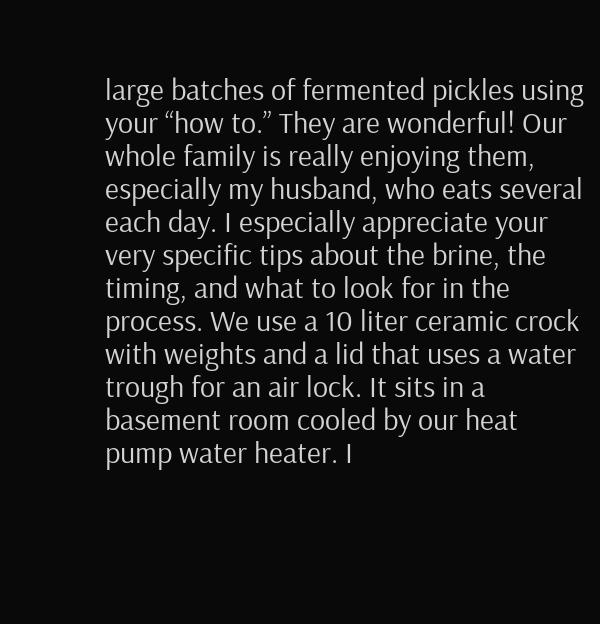large batches of fermented pickles using your “how to.” They are wonderful! Our whole family is really enjoying them, especially my husband, who eats several each day. I especially appreciate your very specific tips about the brine, the timing, and what to look for in the process. We use a 10 liter ceramic crock with weights and a lid that uses a water trough for an air lock. It sits in a basement room cooled by our heat pump water heater. I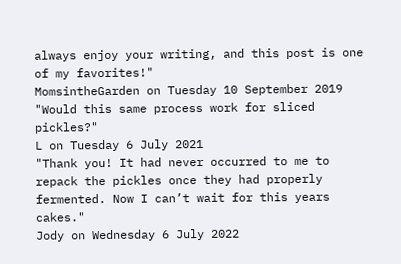always enjoy your writing, and this post is one of my favorites!"
MomsintheGarden on Tuesday 10 September 2019
"Would this same process work for sliced pickles?"
L on Tuesday 6 July 2021
"Thank you! It had never occurred to me to repack the pickles once they had properly fermented. Now I can’t wait for this years cakes."
Jody on Wednesday 6 July 2022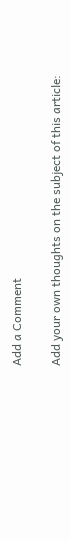Add a Comment

Add your own thoughts on the subject of this article: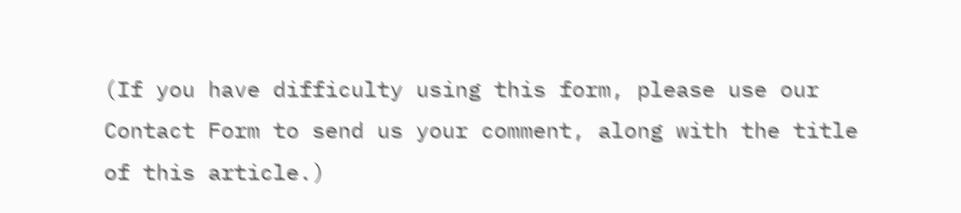(If you have difficulty using this form, please use our Contact Form to send us your comment, along with the title of this article.)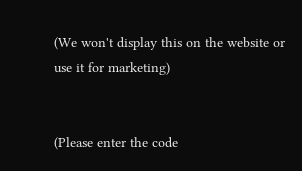(We won't display this on the website or use it for marketing)


(Please enter the code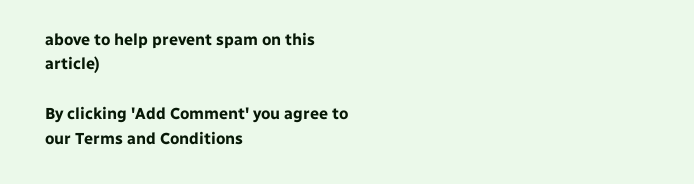above to help prevent spam on this article)

By clicking 'Add Comment' you agree to our Terms and Conditions